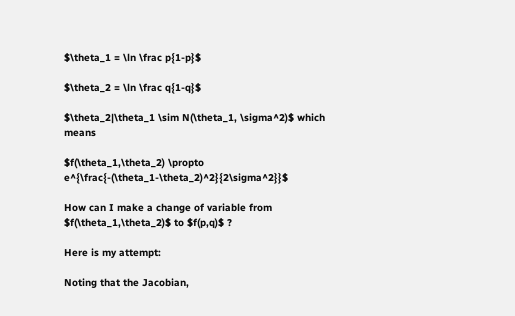$\theta_1 = \ln \frac p{1-p}$

$\theta_2 = \ln \frac q{1-q}$

$\theta_2|\theta_1 \sim N(\theta_1, \sigma^2)$ which means

$f(\theta_1,\theta_2) \propto e^{\frac{-(\theta_1-\theta_2)^2}{2\sigma^2}}$

How can I make a change of variable from $f(\theta_1,\theta_2)$ to $f(p,q)$ ?

Here is my attempt:

Noting that the Jacobian,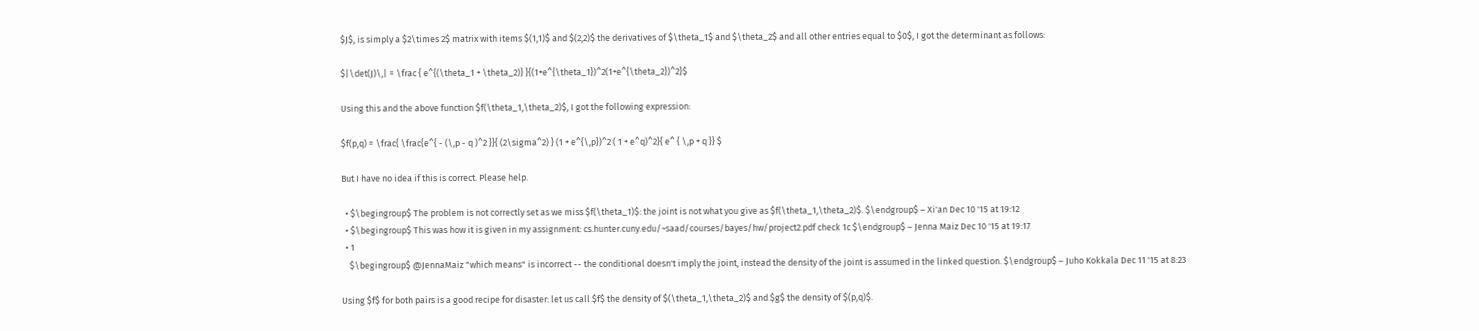$J$, is simply a $2\times 2$ matrix with items $(1,1)$ and $(2,2)$ the derivatives of $\theta_1$ and $\theta_2$ and all other entries equal to $0$, I got the determinant as follows:

$|\det(J)\,| = \frac { e^{(\theta_1 + \theta_2)} }{(1+e^{\theta_1})^2(1+e^{\theta_2})^2}$

Using this and the above function $f(\theta_1,\theta_2)$, I got the following expression:

$f(p,q) = \frac{ \frac{e^{ - (\,p - q )^2 }}{ (2\sigma^2) } (1 + e^{\,p})^2 ( 1 + e^q)^2}{ e^ { \,p + q }} $

But I have no idea if this is correct. Please help.

  • $\begingroup$ The problem is not correctly set as we miss $f(\theta_1)$: the joint is not what you give as $f(\theta_1,\theta_2)$. $\endgroup$ – Xi'an Dec 10 '15 at 19:12
  • $\begingroup$ This was how it is given in my assignment: cs.hunter.cuny.edu/~saad/courses/bayes/hw/project2.pdf check 1c $\endgroup$ – Jenna Maiz Dec 10 '15 at 19:17
  • 1
    $\begingroup$ @JennaMaiz "which means" is incorrect -- the conditional doesn't imply the joint, instead the density of the joint is assumed in the linked question. $\endgroup$ – Juho Kokkala Dec 11 '15 at 8:23

Using $f$ for both pairs is a good recipe for disaster: let us call $f$ the density of $(\theta_1,\theta_2)$ and $g$ the density of $(p,q)$.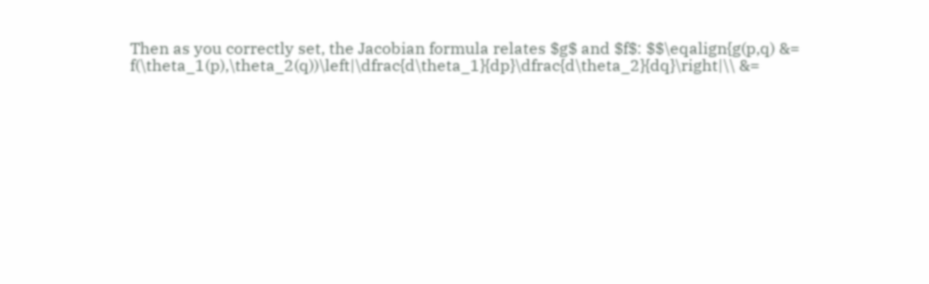Then as you correctly set, the Jacobian formula relates $g$ and $f$: $$\eqalign{g(p,q) &= f(\theta_1(p),\theta_2(q))\left|\dfrac{d\theta_1}{dp}\dfrac{d\theta_2}{dq}\right|\\ &=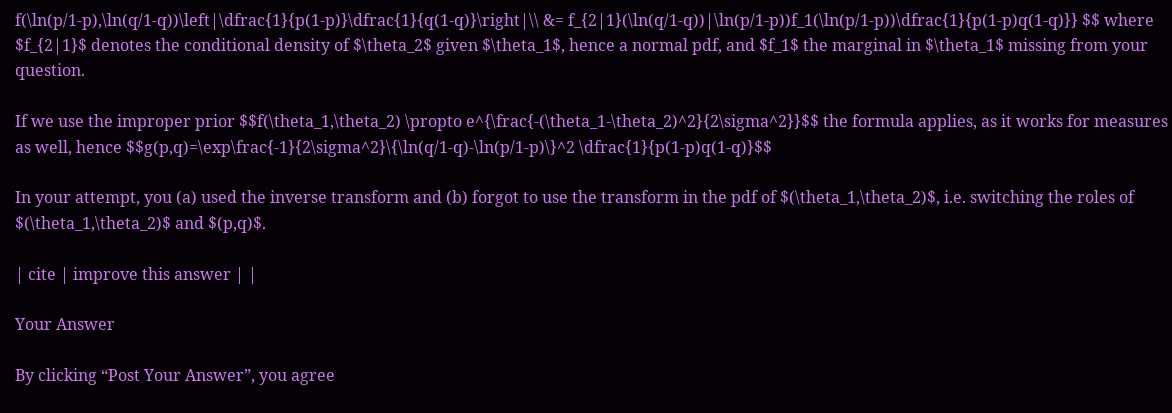f(\ln(p/1-p),\ln(q/1-q))\left|\dfrac{1}{p(1-p)}\dfrac{1}{q(1-q)}\right|\\ &= f_{2|1}(\ln(q/1-q))|\ln(p/1-p))f_1(\ln(p/1-p))\dfrac{1}{p(1-p)q(1-q)}} $$ where $f_{2|1}$ denotes the conditional density of $\theta_2$ given $\theta_1$, hence a normal pdf, and $f_1$ the marginal in $\theta_1$ missing from your question.

If we use the improper prior $$f(\theta_1,\theta_2) \propto e^{\frac{-(\theta_1-\theta_2)^2}{2\sigma^2}}$$ the formula applies, as it works for measures as well, hence $$g(p,q)=\exp\frac{-1}{2\sigma^2}\{\ln(q/1-q)-\ln(p/1-p)\}^2 \dfrac{1}{p(1-p)q(1-q)}$$

In your attempt, you (a) used the inverse transform and (b) forgot to use the transform in the pdf of $(\theta_1,\theta_2)$, i.e. switching the roles of $(\theta_1,\theta_2)$ and $(p,q)$.

| cite | improve this answer | |

Your Answer

By clicking “Post Your Answer”, you agree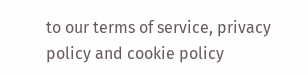to our terms of service, privacy policy and cookie policy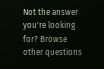Not the answer you're looking for? Browse other questions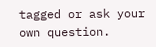tagged or ask your own question.